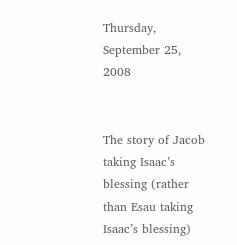Thursday, September 25, 2008


The story of Jacob taking Isaac’s blessing (rather than Esau taking Isaac’s blessing)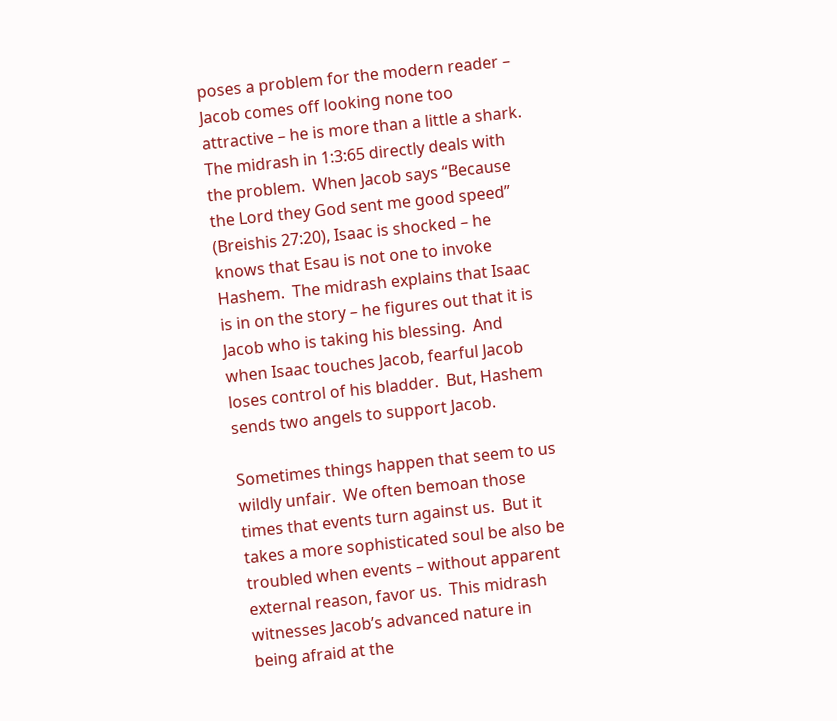poses a problem for the modern reader – Jacob comes off looking none too attractive – he is more than a little a shark.  The midrash in 1:3:65 directly deals with the problem.  When Jacob says “Because the Lord they God sent me good speed” (Breishis 27:20), Isaac is shocked – he knows that Esau is not one to invoke Hashem.  The midrash explains that Isaac is in on the story – he figures out that it is Jacob who is taking his blessing.  And when Isaac touches Jacob, fearful Jacob loses control of his bladder.  But, Hashem sends two angels to support Jacob.

Sometimes things happen that seem to us wildly unfair.  We often bemoan those times that events turn against us.  But it takes a more sophisticated soul be also be troubled when events – without apparent external reason, favor us.  This midrash witnesses Jacob’s advanced nature in being afraid at the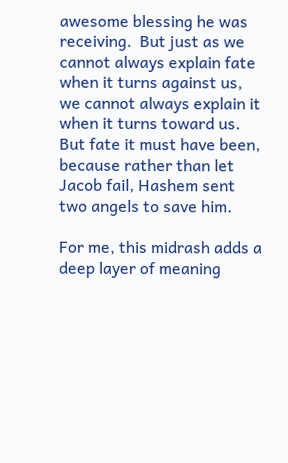awesome blessing he was receiving.  But just as we cannot always explain fate when it turns against us, we cannot always explain it when it turns toward us.  But fate it must have been, because rather than let Jacob fail, Hashem sent two angels to save him.

For me, this midrash adds a deep layer of meaning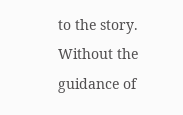to the story.  Without the guidance of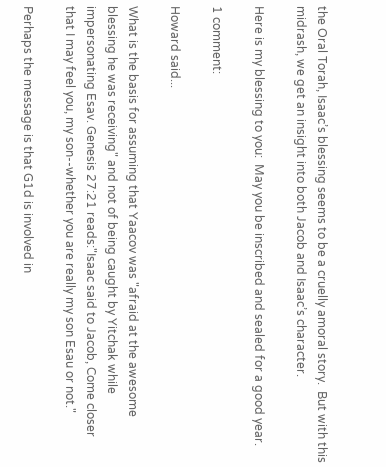the Oral Torah, Isaac’s blessing seems to be a cruelly amoral story.  But with this midrash, we get an insight into both Jacob and Isaac’s character.

Here is my blessing to you:  May you be inscribed and sealed for a good year.

1 comment:

Howard said...

What is the basis for assuming that Yaacov was "afraid at the awesome blessing he was receiving" and not of being caught by Yitchak while impersonating Esav. Genesis 27:21 reads:"Isaac said to Jacob, Come closer that I may feel you, my son--whether you are really my son Esau or not."

Perhaps the message is that G1d is involved in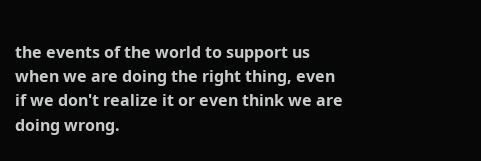the events of the world to support us when we are doing the right thing, even if we don't realize it or even think we are doing wrong.